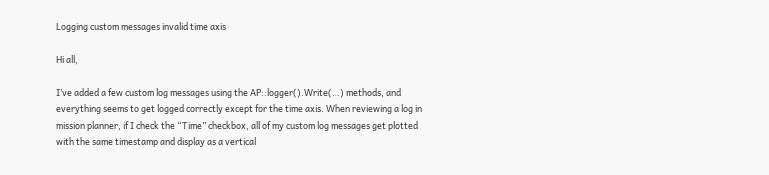Logging custom messages invalid time axis

Hi all,

I’ve added a few custom log messages using the AP::logger().Write(…) methods, and everything seems to get logged correctly except for the time axis. When reviewing a log in mission planner, if I check the “Time” checkbox, all of my custom log messages get plotted with the same timestamp and display as a vertical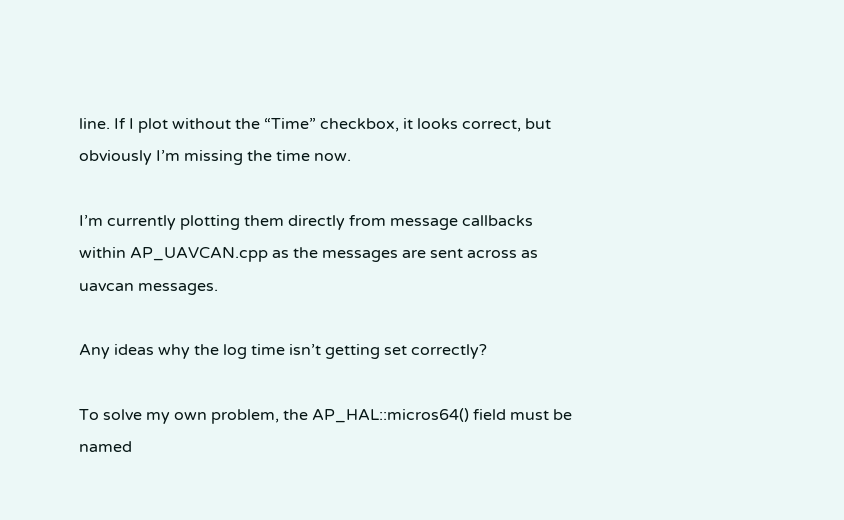line. If I plot without the “Time” checkbox, it looks correct, but obviously I’m missing the time now.

I’m currently plotting them directly from message callbacks within AP_UAVCAN.cpp as the messages are sent across as uavcan messages.

Any ideas why the log time isn’t getting set correctly?

To solve my own problem, the AP_HAL::micros64() field must be named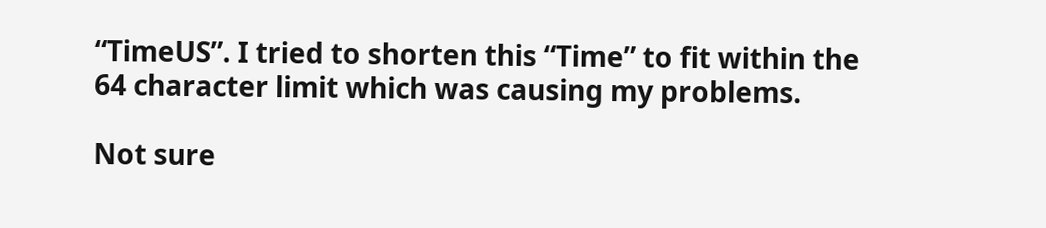“TimeUS”. I tried to shorten this “Time” to fit within the 64 character limit which was causing my problems.

Not sure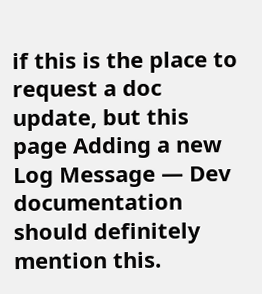if this is the place to request a doc update, but this page Adding a new Log Message — Dev documentation should definitely mention this.